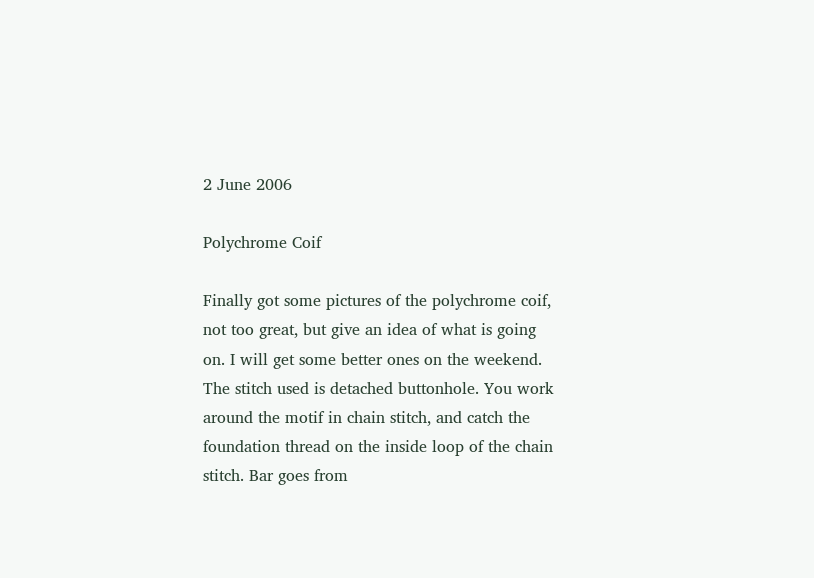2 June 2006

Polychrome Coif

Finally got some pictures of the polychrome coif, not too great, but give an idea of what is going on. I will get some better ones on the weekend. The stitch used is detached buttonhole. You work around the motif in chain stitch, and catch the foundation thread on the inside loop of the chain stitch. Bar goes from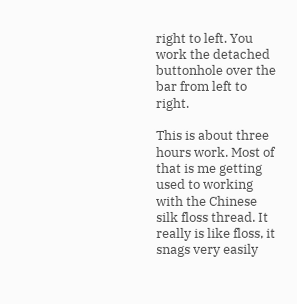right to left. You work the detached buttonhole over the bar from left to right.

This is about three hours work. Most of that is me getting used to working with the Chinese silk floss thread. It really is like floss, it snags very easily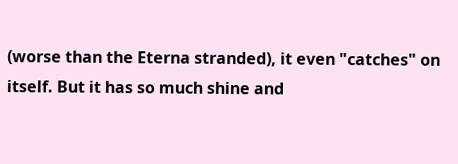(worse than the Eterna stranded), it even "catches" on itself. But it has so much shine and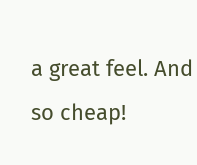a great feel. And so cheap!